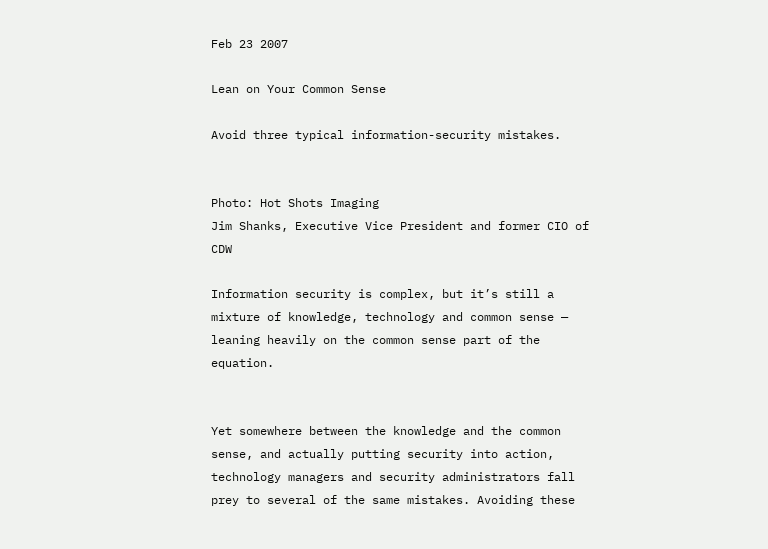Feb 23 2007

Lean on Your Common Sense

Avoid three typical information-security mistakes.


Photo: Hot Shots Imaging
Jim Shanks, Executive Vice President and former CIO of CDW

Information security is complex, but it’s still a mixture of knowledge, technology and common sense — leaning heavily on the common sense part of the equation.


Yet somewhere between the knowledge and the common sense, and actually putting security into action, technology managers and security administrators fall prey to several of the same mistakes. Avoiding these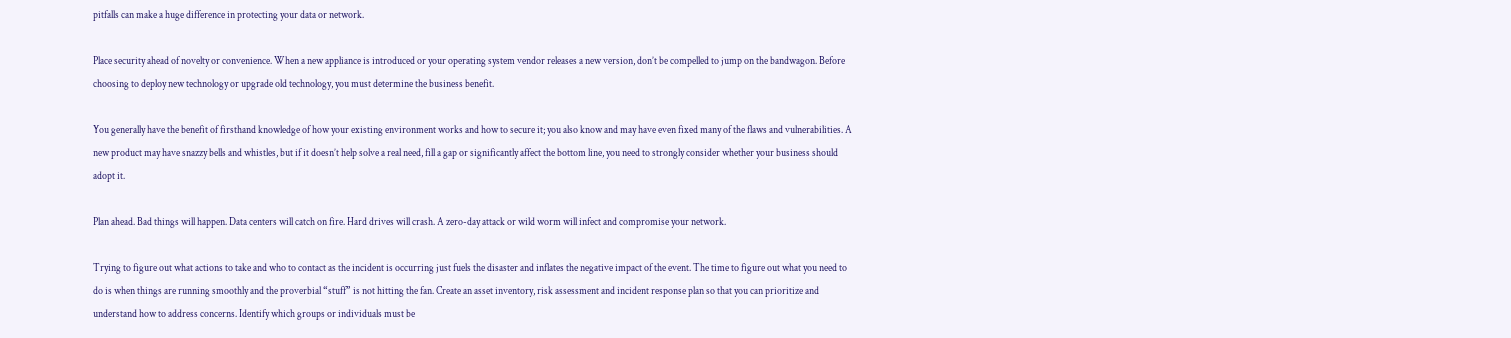pitfalls can make a huge difference in protecting your data or network.

Place security ahead of novelty or convenience. When a new appliance is introduced or your operating system vendor releases a new version, don’t be compelled to jump on the bandwagon. Before choosing to deploy new technology or upgrade old technology, you must determine the business benefit.

You generally have the benefit of firsthand knowledge of how your existing environment works and how to secure it; you also know and may have even fixed many of the flaws and vulnerabilities. A new product may have snazzy bells and whistles, but if it doesn’t help solve a real need, fill a gap or significantly affect the bottom line, you need to strongly consider whether your business should adopt it.

Plan ahead. Bad things will happen. Data centers will catch on fire. Hard drives will crash. A zero-day attack or wild worm will infect and compromise your network.

Trying to figure out what actions to take and who to contact as the incident is occurring just fuels the disaster and inflates the negative impact of the event. The time to figure out what you need to do is when things are running smoothly and the proverbial “stuff” is not hitting the fan. Create an asset inventory, risk assessment and incident response plan so that you can prioritize and understand how to address concerns. Identify which groups or individuals must be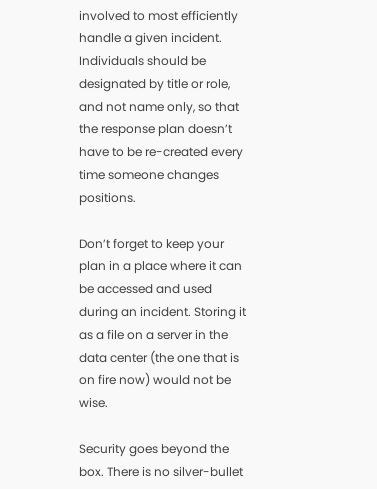involved to most efficiently handle a given incident. Individuals should be designated by title or role, and not name only, so that the response plan doesn’t have to be re-created every time someone changes positions.

Don’t forget to keep your plan in a place where it can be accessed and used during an incident. Storing it as a file on a server in the data center (the one that is on fire now) would not be wise.

Security goes beyond the box. There is no silver-bullet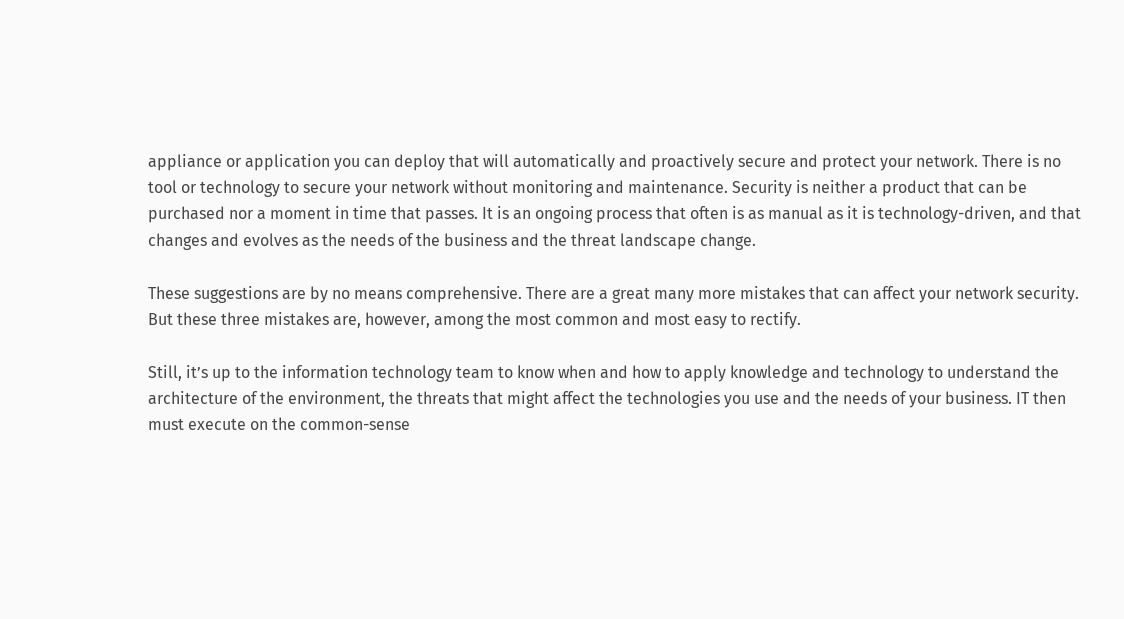appliance or application you can deploy that will automatically and proactively secure and protect your network. There is no tool or technology to secure your network without monitoring and maintenance. Security is neither a product that can be purchased nor a moment in time that passes. It is an ongoing process that often is as manual as it is technology-driven, and that changes and evolves as the needs of the business and the threat landscape change.

These suggestions are by no means comprehensive. There are a great many more mistakes that can affect your network security. But these three mistakes are, however, among the most common and most easy to rectify.

Still, it’s up to the information technology team to know when and how to apply knowledge and technology to understand the architecture of the environment, the threats that might affect the technologies you use and the needs of your business. IT then must execute on the common-sense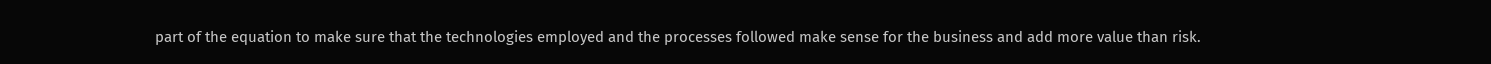part of the equation to make sure that the technologies employed and the processes followed make sense for the business and add more value than risk.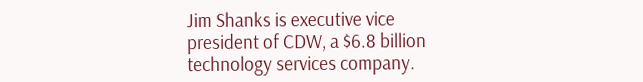Jim Shanks is executive vice president of CDW, a $6.8 billion technology services company.